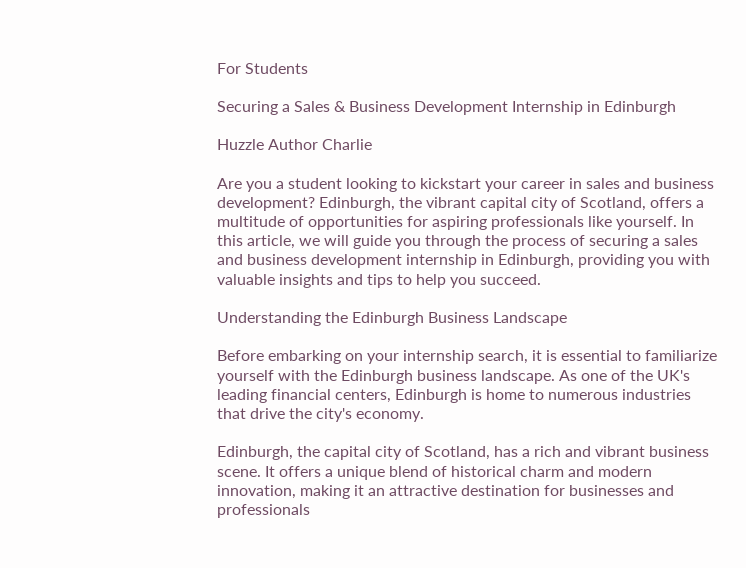For Students

Securing a Sales & Business Development Internship in Edinburgh

Huzzle Author Charlie

Are you a student looking to kickstart your career in sales and business development? Edinburgh, the vibrant capital city of Scotland, offers a multitude of opportunities for aspiring professionals like yourself. In this article, we will guide you through the process of securing a sales and business development internship in Edinburgh, providing you with valuable insights and tips to help you succeed.

Understanding the Edinburgh Business Landscape

Before embarking on your internship search, it is essential to familiarize yourself with the Edinburgh business landscape. As one of the UK's leading financial centers, Edinburgh is home to numerous industries that drive the city's economy.

Edinburgh, the capital city of Scotland, has a rich and vibrant business scene. It offers a unique blend of historical charm and modern innovation, making it an attractive destination for businesses and professionals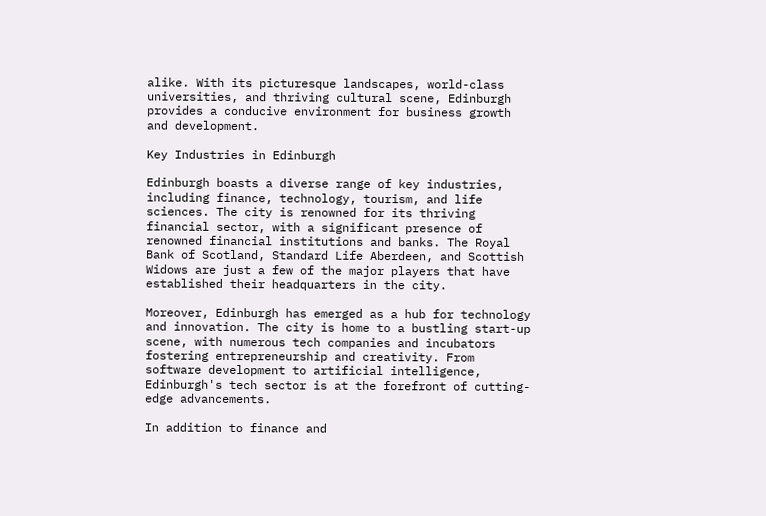alike. With its picturesque landscapes, world-class universities, and thriving cultural scene, Edinburgh provides a conducive environment for business growth and development.

Key Industries in Edinburgh

Edinburgh boasts a diverse range of key industries, including finance, technology, tourism, and life sciences. The city is renowned for its thriving financial sector, with a significant presence of renowned financial institutions and banks. The Royal Bank of Scotland, Standard Life Aberdeen, and Scottish Widows are just a few of the major players that have established their headquarters in the city.

Moreover, Edinburgh has emerged as a hub for technology and innovation. The city is home to a bustling start-up scene, with numerous tech companies and incubators fostering entrepreneurship and creativity. From software development to artificial intelligence, Edinburgh's tech sector is at the forefront of cutting-edge advancements.

In addition to finance and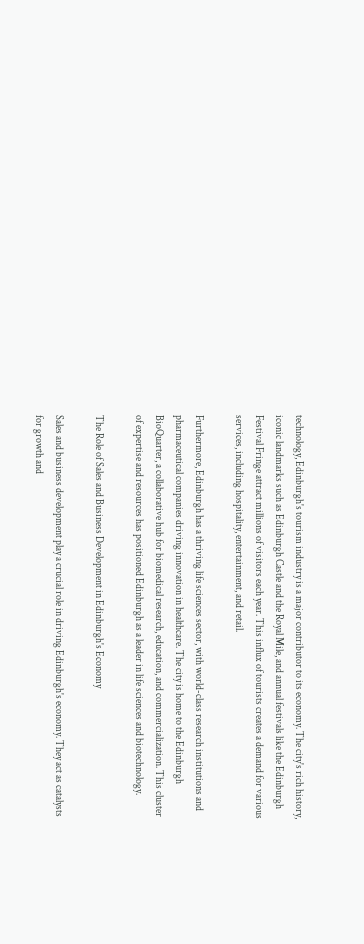technology, Edinburgh's tourism industry is a major contributor to its economy. The city's rich history, iconic landmarks such as Edinburgh Castle and the Royal Mile, and annual festivals like the Edinburgh Festival Fringe attract millions of visitors each year. This influx of tourists creates a demand for various services, including hospitality, entertainment, and retail.

Furthermore, Edinburgh has a thriving life sciences sector, with world-class research institutions and pharmaceutical companies driving innovation in healthcare. The city is home to the Edinburgh BioQuarter, a collaborative hub for biomedical research, education, and commercialization. This cluster of expertise and resources has positioned Edinburgh as a leader in life sciences and biotechnology.

The Role of Sales and Business Development in Edinburgh's Economy

Sales and business development play a crucial role in driving Edinburgh's economy. They act as catalysts for growth and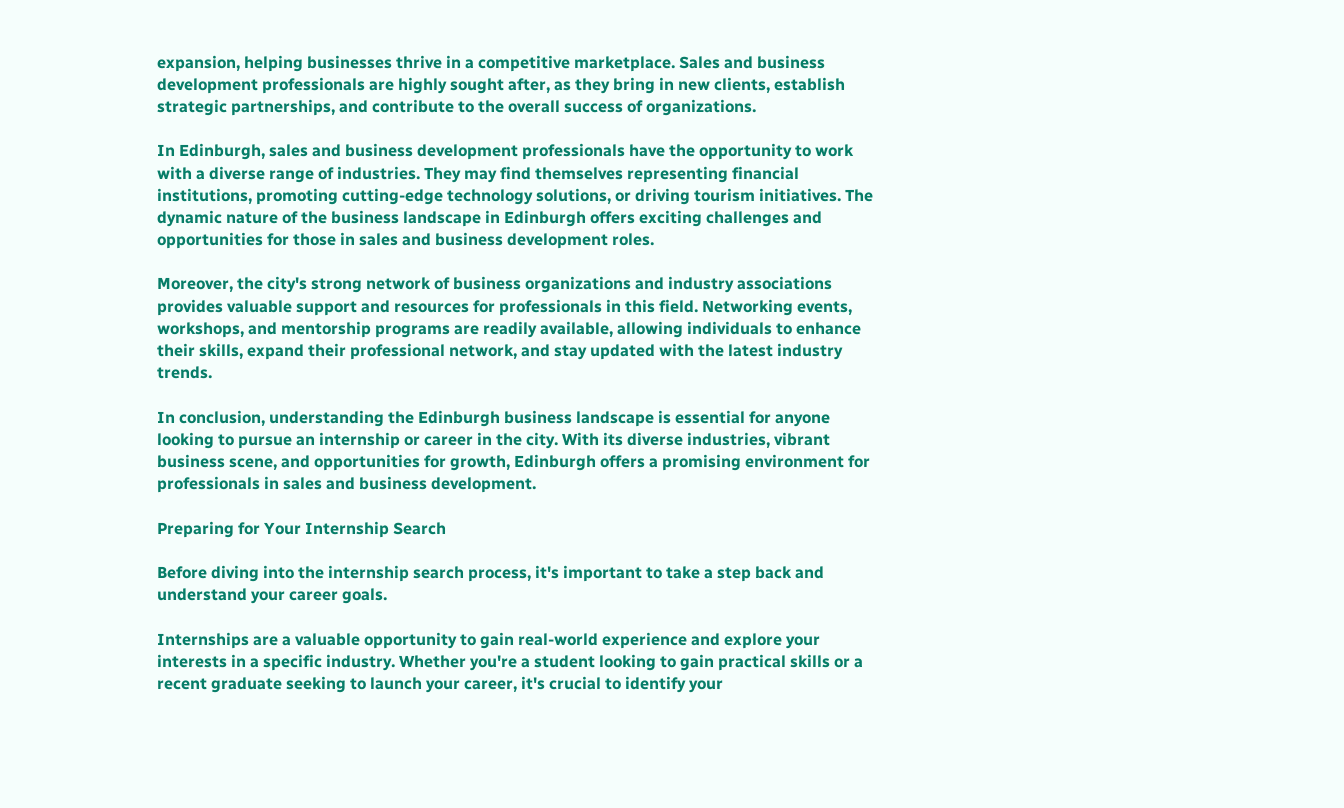expansion, helping businesses thrive in a competitive marketplace. Sales and business development professionals are highly sought after, as they bring in new clients, establish strategic partnerships, and contribute to the overall success of organizations.

In Edinburgh, sales and business development professionals have the opportunity to work with a diverse range of industries. They may find themselves representing financial institutions, promoting cutting-edge technology solutions, or driving tourism initiatives. The dynamic nature of the business landscape in Edinburgh offers exciting challenges and opportunities for those in sales and business development roles.

Moreover, the city's strong network of business organizations and industry associations provides valuable support and resources for professionals in this field. Networking events, workshops, and mentorship programs are readily available, allowing individuals to enhance their skills, expand their professional network, and stay updated with the latest industry trends.

In conclusion, understanding the Edinburgh business landscape is essential for anyone looking to pursue an internship or career in the city. With its diverse industries, vibrant business scene, and opportunities for growth, Edinburgh offers a promising environment for professionals in sales and business development.

Preparing for Your Internship Search

Before diving into the internship search process, it's important to take a step back and understand your career goals.

Internships are a valuable opportunity to gain real-world experience and explore your interests in a specific industry. Whether you're a student looking to gain practical skills or a recent graduate seeking to launch your career, it's crucial to identify your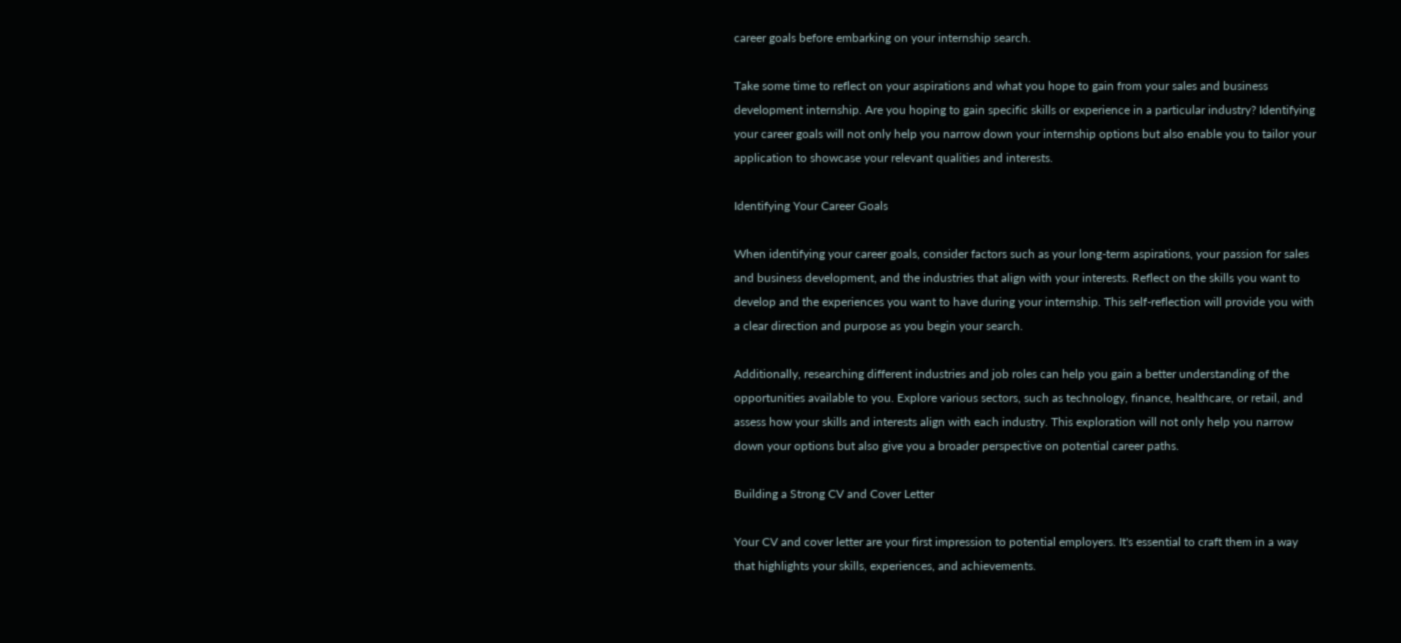career goals before embarking on your internship search.

Take some time to reflect on your aspirations and what you hope to gain from your sales and business development internship. Are you hoping to gain specific skills or experience in a particular industry? Identifying your career goals will not only help you narrow down your internship options but also enable you to tailor your application to showcase your relevant qualities and interests.

Identifying Your Career Goals

When identifying your career goals, consider factors such as your long-term aspirations, your passion for sales and business development, and the industries that align with your interests. Reflect on the skills you want to develop and the experiences you want to have during your internship. This self-reflection will provide you with a clear direction and purpose as you begin your search.

Additionally, researching different industries and job roles can help you gain a better understanding of the opportunities available to you. Explore various sectors, such as technology, finance, healthcare, or retail, and assess how your skills and interests align with each industry. This exploration will not only help you narrow down your options but also give you a broader perspective on potential career paths.

Building a Strong CV and Cover Letter

Your CV and cover letter are your first impression to potential employers. It's essential to craft them in a way that highlights your skills, experiences, and achievements.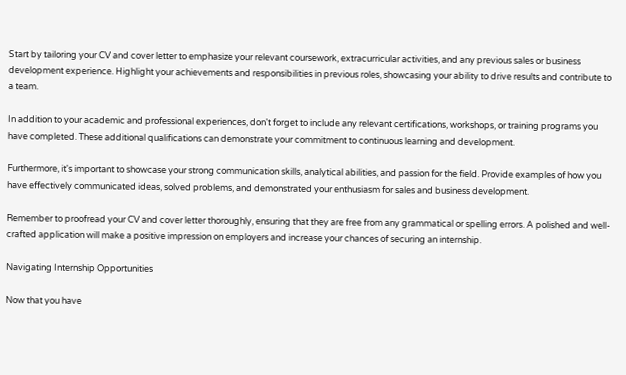Start by tailoring your CV and cover letter to emphasize your relevant coursework, extracurricular activities, and any previous sales or business development experience. Highlight your achievements and responsibilities in previous roles, showcasing your ability to drive results and contribute to a team.

In addition to your academic and professional experiences, don't forget to include any relevant certifications, workshops, or training programs you have completed. These additional qualifications can demonstrate your commitment to continuous learning and development.

Furthermore, it's important to showcase your strong communication skills, analytical abilities, and passion for the field. Provide examples of how you have effectively communicated ideas, solved problems, and demonstrated your enthusiasm for sales and business development.

Remember to proofread your CV and cover letter thoroughly, ensuring that they are free from any grammatical or spelling errors. A polished and well-crafted application will make a positive impression on employers and increase your chances of securing an internship.

Navigating Internship Opportunities

Now that you have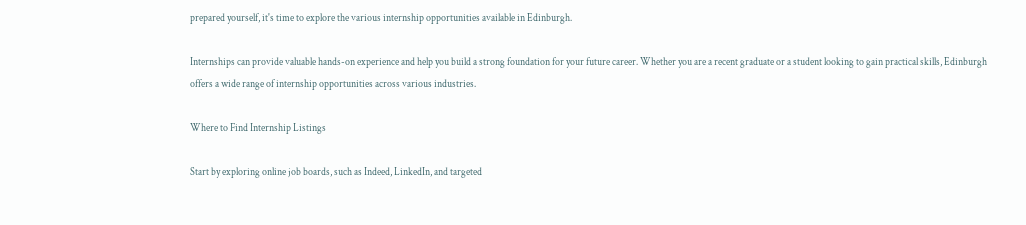prepared yourself, it's time to explore the various internship opportunities available in Edinburgh.

Internships can provide valuable hands-on experience and help you build a strong foundation for your future career. Whether you are a recent graduate or a student looking to gain practical skills, Edinburgh offers a wide range of internship opportunities across various industries.

Where to Find Internship Listings

Start by exploring online job boards, such as Indeed, LinkedIn, and targeted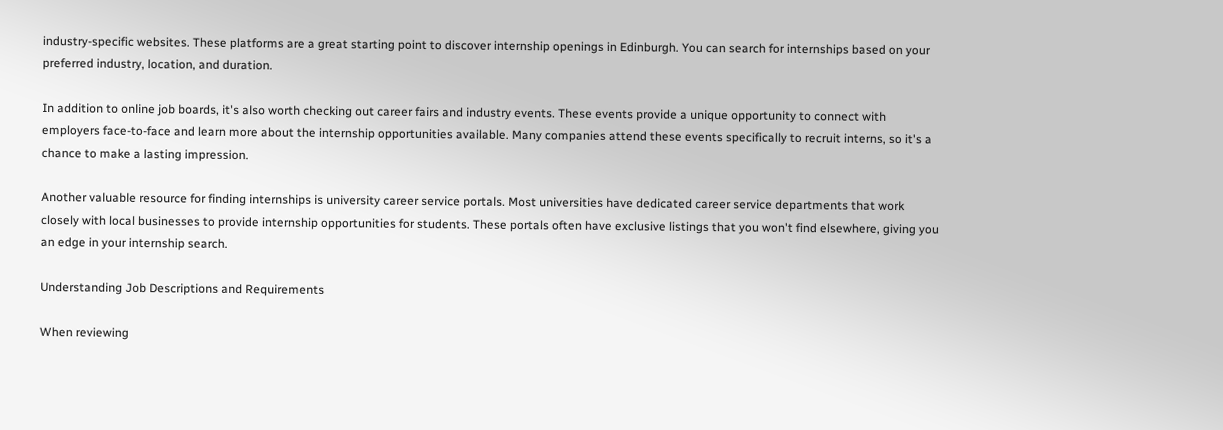industry-specific websites. These platforms are a great starting point to discover internship openings in Edinburgh. You can search for internships based on your preferred industry, location, and duration.

In addition to online job boards, it's also worth checking out career fairs and industry events. These events provide a unique opportunity to connect with employers face-to-face and learn more about the internship opportunities available. Many companies attend these events specifically to recruit interns, so it's a chance to make a lasting impression.

Another valuable resource for finding internships is university career service portals. Most universities have dedicated career service departments that work closely with local businesses to provide internship opportunities for students. These portals often have exclusive listings that you won't find elsewhere, giving you an edge in your internship search.

Understanding Job Descriptions and Requirements

When reviewing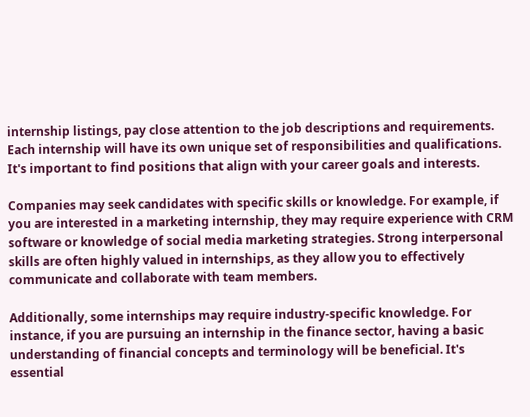internship listings, pay close attention to the job descriptions and requirements. Each internship will have its own unique set of responsibilities and qualifications. It's important to find positions that align with your career goals and interests.

Companies may seek candidates with specific skills or knowledge. For example, if you are interested in a marketing internship, they may require experience with CRM software or knowledge of social media marketing strategies. Strong interpersonal skills are often highly valued in internships, as they allow you to effectively communicate and collaborate with team members.

Additionally, some internships may require industry-specific knowledge. For instance, if you are pursuing an internship in the finance sector, having a basic understanding of financial concepts and terminology will be beneficial. It's essential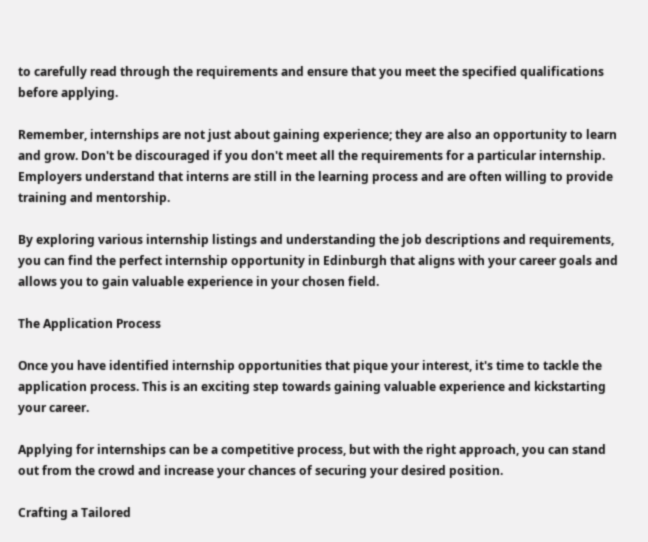to carefully read through the requirements and ensure that you meet the specified qualifications before applying.

Remember, internships are not just about gaining experience; they are also an opportunity to learn and grow. Don't be discouraged if you don't meet all the requirements for a particular internship. Employers understand that interns are still in the learning process and are often willing to provide training and mentorship.

By exploring various internship listings and understanding the job descriptions and requirements, you can find the perfect internship opportunity in Edinburgh that aligns with your career goals and allows you to gain valuable experience in your chosen field.

The Application Process

Once you have identified internship opportunities that pique your interest, it's time to tackle the application process. This is an exciting step towards gaining valuable experience and kickstarting your career.

Applying for internships can be a competitive process, but with the right approach, you can stand out from the crowd and increase your chances of securing your desired position.

Crafting a Tailored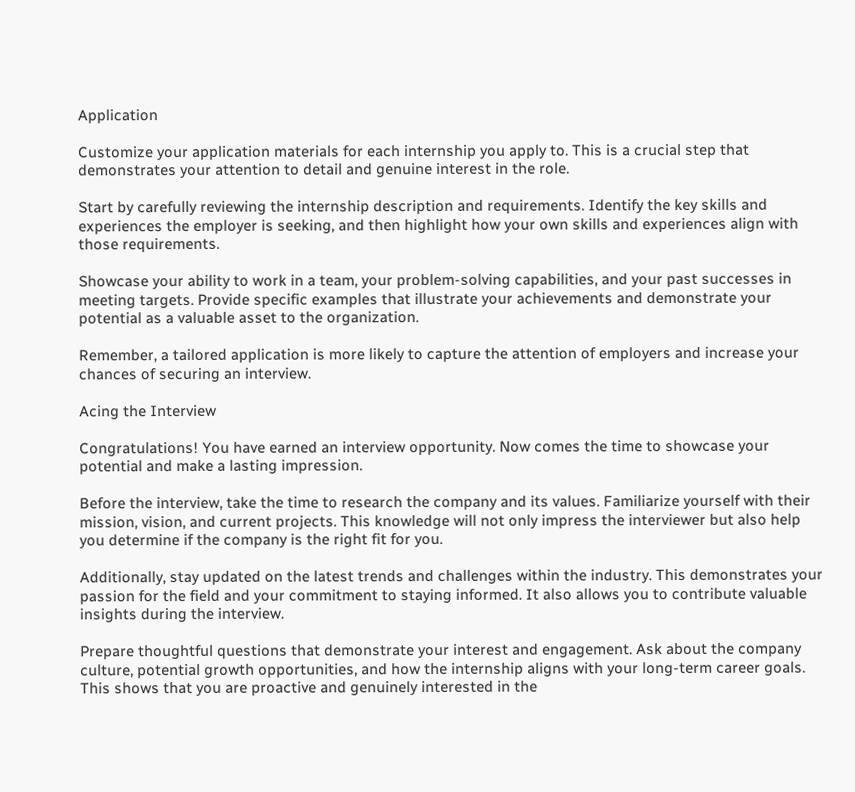Application

Customize your application materials for each internship you apply to. This is a crucial step that demonstrates your attention to detail and genuine interest in the role.

Start by carefully reviewing the internship description and requirements. Identify the key skills and experiences the employer is seeking, and then highlight how your own skills and experiences align with those requirements.

Showcase your ability to work in a team, your problem-solving capabilities, and your past successes in meeting targets. Provide specific examples that illustrate your achievements and demonstrate your potential as a valuable asset to the organization.

Remember, a tailored application is more likely to capture the attention of employers and increase your chances of securing an interview.

Acing the Interview

Congratulations! You have earned an interview opportunity. Now comes the time to showcase your potential and make a lasting impression.

Before the interview, take the time to research the company and its values. Familiarize yourself with their mission, vision, and current projects. This knowledge will not only impress the interviewer but also help you determine if the company is the right fit for you.

Additionally, stay updated on the latest trends and challenges within the industry. This demonstrates your passion for the field and your commitment to staying informed. It also allows you to contribute valuable insights during the interview.

Prepare thoughtful questions that demonstrate your interest and engagement. Ask about the company culture, potential growth opportunities, and how the internship aligns with your long-term career goals. This shows that you are proactive and genuinely interested in the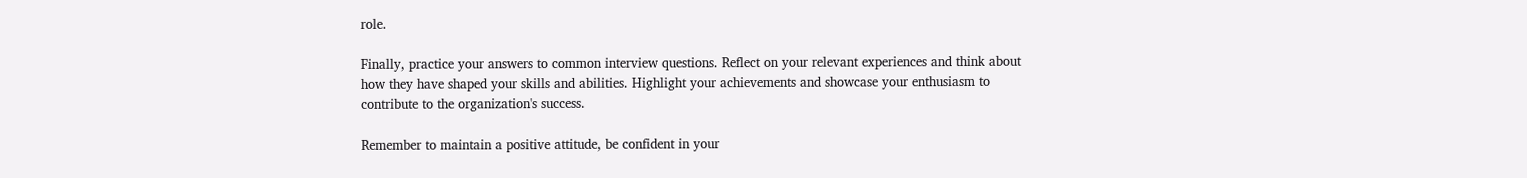role.

Finally, practice your answers to common interview questions. Reflect on your relevant experiences and think about how they have shaped your skills and abilities. Highlight your achievements and showcase your enthusiasm to contribute to the organization's success.

Remember to maintain a positive attitude, be confident in your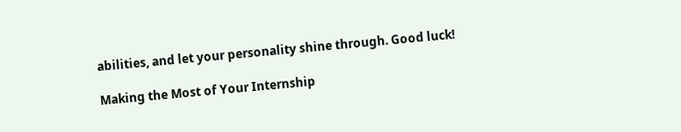abilities, and let your personality shine through. Good luck!

Making the Most of Your Internship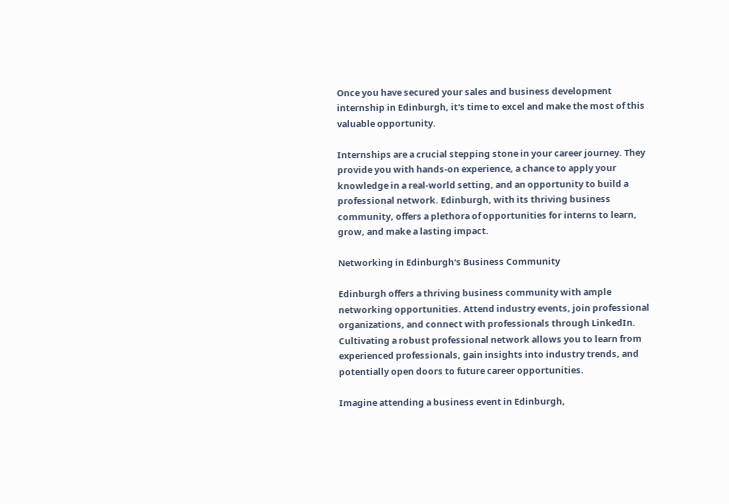Once you have secured your sales and business development internship in Edinburgh, it's time to excel and make the most of this valuable opportunity.

Internships are a crucial stepping stone in your career journey. They provide you with hands-on experience, a chance to apply your knowledge in a real-world setting, and an opportunity to build a professional network. Edinburgh, with its thriving business community, offers a plethora of opportunities for interns to learn, grow, and make a lasting impact.

Networking in Edinburgh's Business Community

Edinburgh offers a thriving business community with ample networking opportunities. Attend industry events, join professional organizations, and connect with professionals through LinkedIn. Cultivating a robust professional network allows you to learn from experienced professionals, gain insights into industry trends, and potentially open doors to future career opportunities.

Imagine attending a business event in Edinburgh,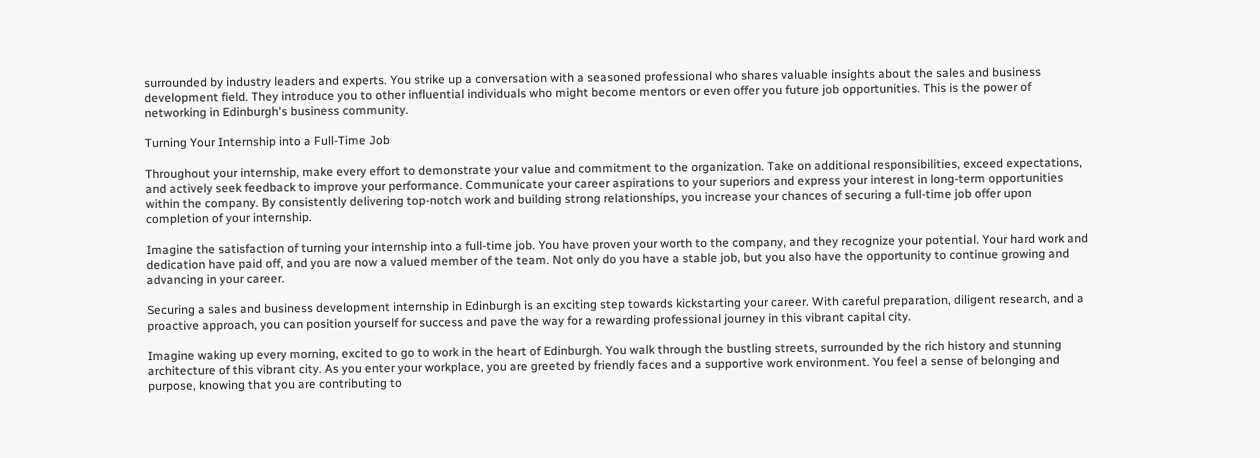surrounded by industry leaders and experts. You strike up a conversation with a seasoned professional who shares valuable insights about the sales and business development field. They introduce you to other influential individuals who might become mentors or even offer you future job opportunities. This is the power of networking in Edinburgh's business community.

Turning Your Internship into a Full-Time Job

Throughout your internship, make every effort to demonstrate your value and commitment to the organization. Take on additional responsibilities, exceed expectations, and actively seek feedback to improve your performance. Communicate your career aspirations to your superiors and express your interest in long-term opportunities within the company. By consistently delivering top-notch work and building strong relationships, you increase your chances of securing a full-time job offer upon completion of your internship.

Imagine the satisfaction of turning your internship into a full-time job. You have proven your worth to the company, and they recognize your potential. Your hard work and dedication have paid off, and you are now a valued member of the team. Not only do you have a stable job, but you also have the opportunity to continue growing and advancing in your career.

Securing a sales and business development internship in Edinburgh is an exciting step towards kickstarting your career. With careful preparation, diligent research, and a proactive approach, you can position yourself for success and pave the way for a rewarding professional journey in this vibrant capital city.

Imagine waking up every morning, excited to go to work in the heart of Edinburgh. You walk through the bustling streets, surrounded by the rich history and stunning architecture of this vibrant city. As you enter your workplace, you are greeted by friendly faces and a supportive work environment. You feel a sense of belonging and purpose, knowing that you are contributing to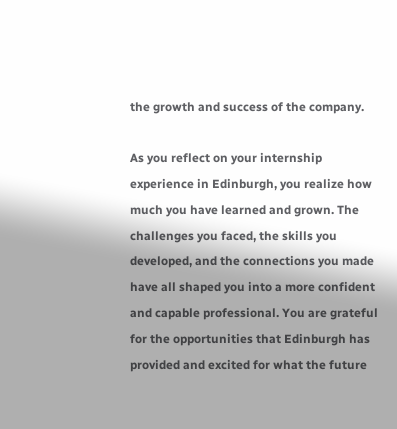the growth and success of the company.

As you reflect on your internship experience in Edinburgh, you realize how much you have learned and grown. The challenges you faced, the skills you developed, and the connections you made have all shaped you into a more confident and capable professional. You are grateful for the opportunities that Edinburgh has provided and excited for what the future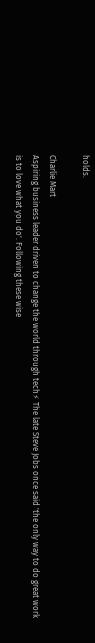holds.

Charlie Mart
Aspiring business leader driven to change the world through tech⚡ The late Steve Jobs once said 'the only way to do great work is to love what you do'. Following these wise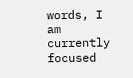words, I am currently focused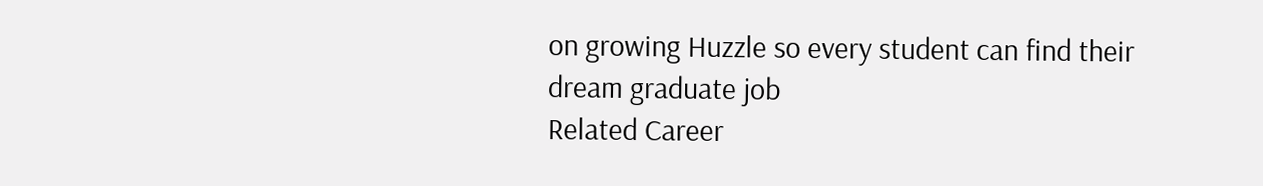on growing Huzzle so every student can find their dream graduate job
Related Career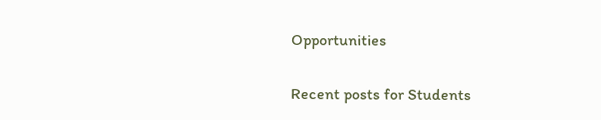Opportunities

Recent posts for Students